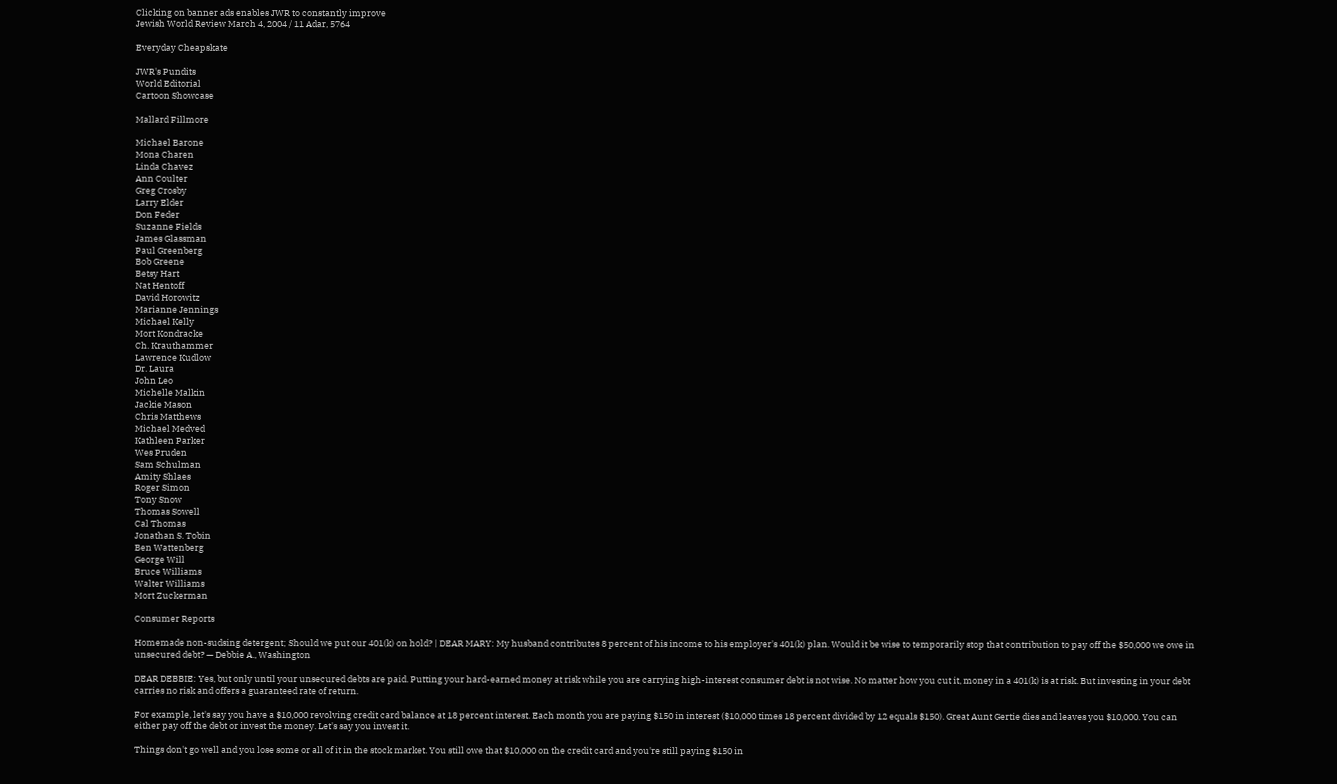Clicking on banner ads enables JWR to constantly improve
Jewish World Review March 4, 2004 / 11 Adar, 5764

Everyday Cheapskate

JWR's Pundits
World Editorial
Cartoon Showcase

Mallard Fillmore

Michael Barone
Mona Charen
Linda Chavez
Ann Coulter
Greg Crosby
Larry Elder
Don Feder
Suzanne Fields
James Glassman
Paul Greenberg
Bob Greene
Betsy Hart
Nat Hentoff
David Horowitz
Marianne Jennings
Michael Kelly
Mort Kondracke
Ch. Krauthammer
Lawrence Kudlow
Dr. Laura
John Leo
Michelle Malkin
Jackie Mason
Chris Matthews
Michael Medved
Kathleen Parker
Wes Pruden
Sam Schulman
Amity Shlaes
Roger Simon
Tony Snow
Thomas Sowell
Cal Thomas
Jonathan S. Tobin
Ben Wattenberg
George Will
Bruce Williams
Walter Williams
Mort Zuckerman

Consumer Reports

Homemade non-sudsing detergent; Should we put our 401(k) on hold? | DEAR MARY: My husband contributes 8 percent of his income to his employer's 401(k) plan. Would it be wise to temporarily stop that contribution to pay off the $50,000 we owe in unsecured debt? — Debbie A., Washington

DEAR DEBBIE: Yes, but only until your unsecured debts are paid. Putting your hard-earned money at risk while you are carrying high-interest consumer debt is not wise. No matter how you cut it, money in a 401(k) is at risk. But investing in your debt carries no risk and offers a guaranteed rate of return.

For example, let's say you have a $10,000 revolving credit card balance at 18 percent interest. Each month you are paying $150 in interest ($10,000 times 18 percent divided by 12 equals $150). Great Aunt Gertie dies and leaves you $10,000. You can either pay off the debt or invest the money. Let's say you invest it.

Things don't go well and you lose some or all of it in the stock market. You still owe that $10,000 on the credit card and you're still paying $150 in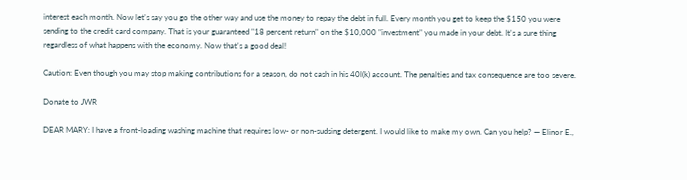interest each month. Now let's say you go the other way and use the money to repay the debt in full. Every month you get to keep the $150 you were sending to the credit card company. That is your guaranteed "18 percent return" on the $10,000 "investment" you made in your debt. It's a sure thing regardless of what happens with the economy. Now that's a good deal!

Caution: Even though you may stop making contributions for a season, do not cash in his 40l(k) account. The penalties and tax consequence are too severe.

Donate to JWR

DEAR MARY: I have a front-loading washing machine that requires low- or non-sudsing detergent. I would like to make my own. Can you help? — Elinor E.,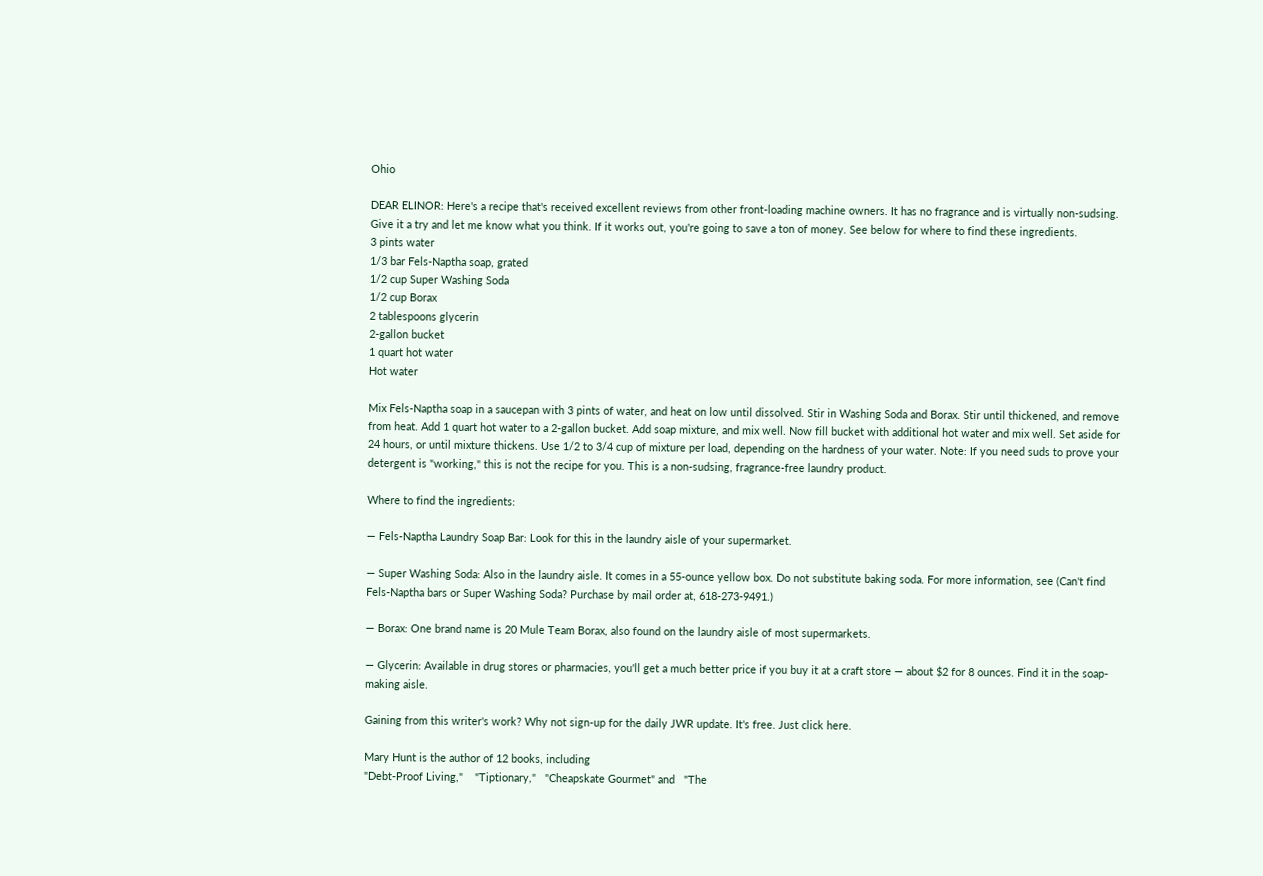Ohio

DEAR ELINOR: Here's a recipe that's received excellent reviews from other front-loading machine owners. It has no fragrance and is virtually non-sudsing. Give it a try and let me know what you think. If it works out, you're going to save a ton of money. See below for where to find these ingredients.
3 pints water
1/3 bar Fels-Naptha soap, grated
1/2 cup Super Washing Soda
1/2 cup Borax
2 tablespoons glycerin
2-gallon bucket
1 quart hot water
Hot water

Mix Fels-Naptha soap in a saucepan with 3 pints of water, and heat on low until dissolved. Stir in Washing Soda and Borax. Stir until thickened, and remove from heat. Add 1 quart hot water to a 2-gallon bucket. Add soap mixture, and mix well. Now fill bucket with additional hot water and mix well. Set aside for 24 hours, or until mixture thickens. Use 1/2 to 3/4 cup of mixture per load, depending on the hardness of your water. Note: If you need suds to prove your detergent is "working," this is not the recipe for you. This is a non-sudsing, fragrance-free laundry product.

Where to find the ingredients:

— Fels-Naptha Laundry Soap Bar: Look for this in the laundry aisle of your supermarket.

— Super Washing Soda: Also in the laundry aisle. It comes in a 55-ounce yellow box. Do not substitute baking soda. For more information, see (Can't find Fels-Naptha bars or Super Washing Soda? Purchase by mail order at, 618-273-9491.)

— Borax: One brand name is 20 Mule Team Borax, also found on the laundry aisle of most supermarkets.

— Glycerin: Available in drug stores or pharmacies, you'll get a much better price if you buy it at a craft store — about $2 for 8 ounces. Find it in the soap-making aisle.

Gaining from this writer's work? Why not sign-up for the daily JWR update. It's free. Just click here.

Mary Hunt is the author of 12 books, including
"Debt-Proof Living,"    "Tiptionary,"   "Cheapskate Gourmet" and   "The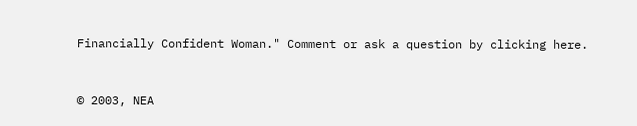Financially Confident Woman." Comment or ask a question by clicking here.


© 2003, NEA